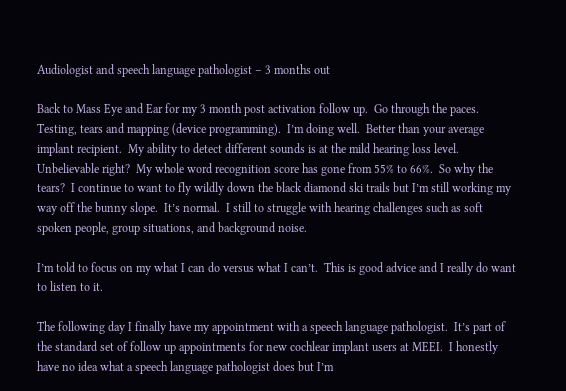Audiologist and speech language pathologist – 3 months out

Back to Mass Eye and Ear for my 3 month post activation follow up.  Go through the paces.  Testing, tears and mapping (device programming).  I’m doing well.  Better than your average implant recipient.  My ability to detect different sounds is at the mild hearing loss level.  Unbelievable right?  My whole word recognition score has gone from 55% to 66%.  So why the tears?  I continue to want to fly wildly down the black diamond ski trails but I’m still working my way off the bunny slope.  It’s normal.  I still to struggle with hearing challenges such as soft spoken people, group situations, and background noise.

I’m told to focus on my what I can do versus what I can’t.  This is good advice and I really do want to listen to it.

The following day I finally have my appointment with a speech language pathologist.  It’s part of the standard set of follow up appointments for new cochlear implant users at MEEI.  I honestly have no idea what a speech language pathologist does but I’m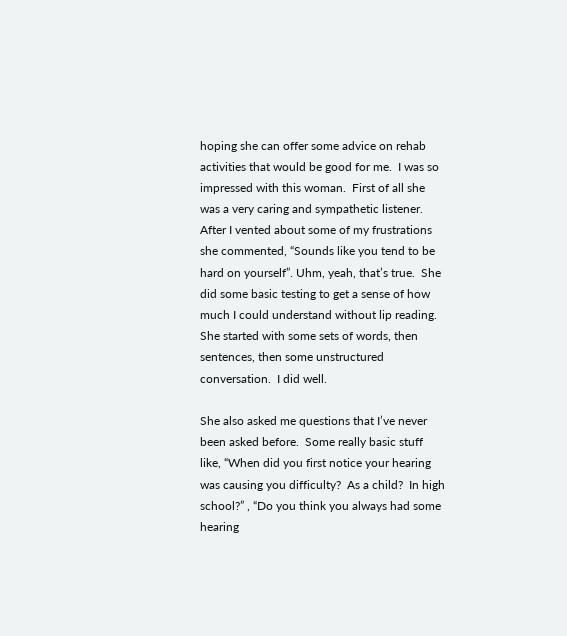hoping she can offer some advice on rehab activities that would be good for me.  I was so impressed with this woman.  First of all she was a very caring and sympathetic listener.  After I vented about some of my frustrations she commented, “Sounds like you tend to be hard on yourself”. Uhm, yeah, that’s true.  She did some basic testing to get a sense of how much I could understand without lip reading.  She started with some sets of words, then sentences, then some unstructured conversation.  I did well.

She also asked me questions that I’ve never been asked before.  Some really basic stuff like, “When did you first notice your hearing was causing you difficulty?  As a child?  In high school?” , “Do you think you always had some hearing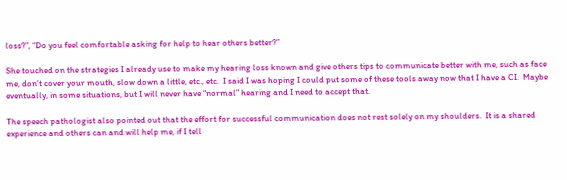loss?”, “Do you feel comfortable asking for help to hear others better?”

She touched on the strategies I already use to make my hearing loss known and give others tips to communicate better with me, such as face me, don’t cover your mouth, slow down a little, etc., etc.  I said I was hoping I could put some of these tools away now that I have a CI.  Maybe eventually, in some situations, but I will never have “normal” hearing and I need to accept that.

The speech pathologist also pointed out that the effort for successful communication does not rest solely on my shoulders.  It is a shared experience and others can and will help me, if I tell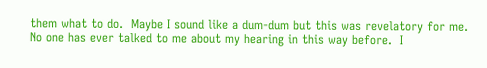them what to do.  Maybe I sound like a dum-dum but this was revelatory for me.  No one has ever talked to me about my hearing in this way before.  I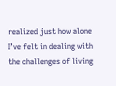realized just how alone I’ve felt in dealing with the challenges of living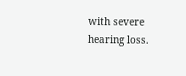with severe hearing loss.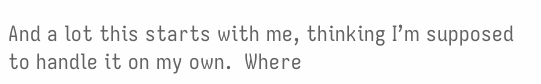And a lot this starts with me, thinking I’m supposed to handle it on my own.  Where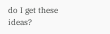do I get these ideas?